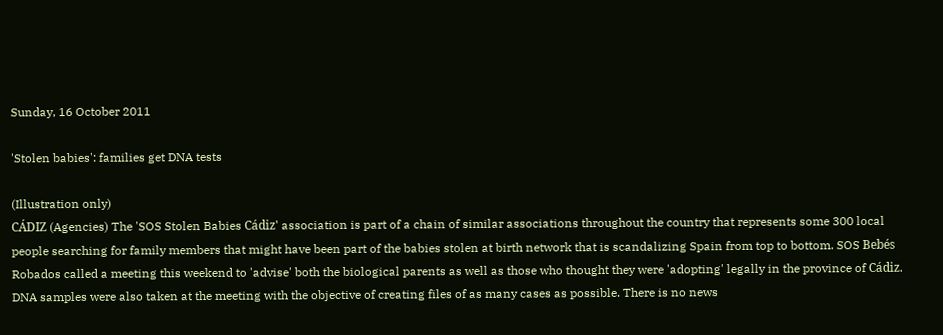Sunday, 16 October 2011

'Stolen babies': families get DNA tests

(Illustration only)
CÁDIZ (Agencies) The 'SOS Stolen Babies Cádiz' association is part of a chain of similar associations throughout the country that represents some 300 local people searching for family members that might have been part of the babies stolen at birth network that is scandalizing Spain from top to bottom. SOS Bebés Robados called a meeting this weekend to 'advise' both the biological parents as well as those who thought they were 'adopting' legally in the province of Cádiz. DNA samples were also taken at the meeting with the objective of creating files of as many cases as possible. There is no news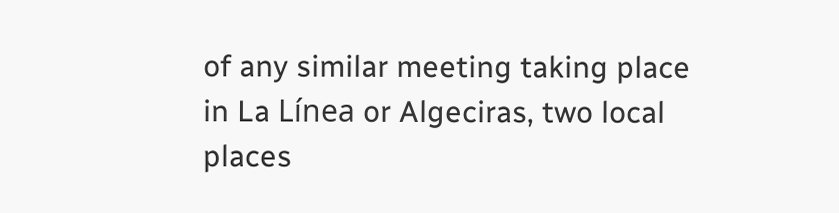of any similar meeting taking place in La Línea or Algeciras, two local places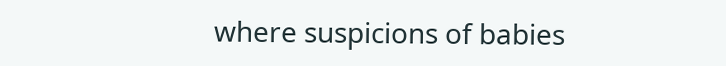where suspicions of babies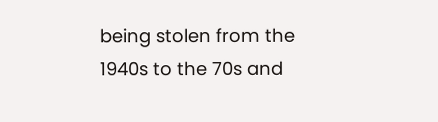being stolen from the 1940s to the 70s and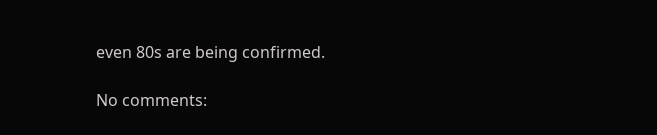even 80s are being confirmed.

No comments: